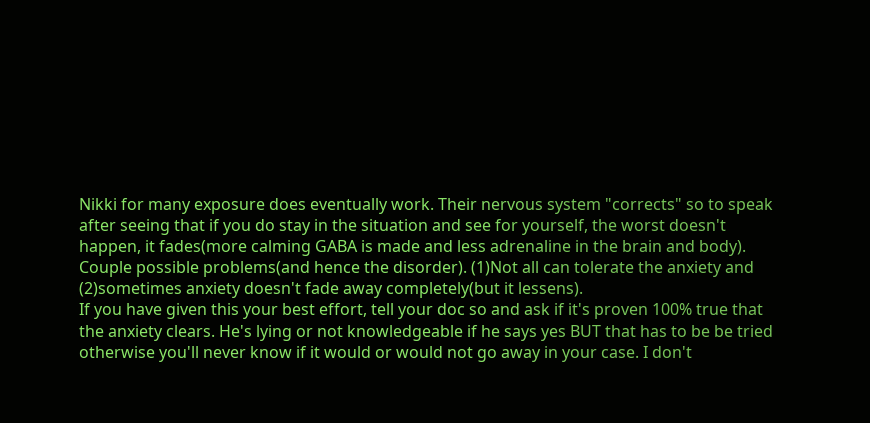Nikki for many exposure does eventually work. Their nervous system "corrects" so to speak after seeing that if you do stay in the situation and see for yourself, the worst doesn't happen, it fades(more calming GABA is made and less adrenaline in the brain and body).
Couple possible problems(and hence the disorder). (1)Not all can tolerate the anxiety and (2)sometimes anxiety doesn't fade away completely(but it lessens).
If you have given this your best effort, tell your doc so and ask if it's proven 100% true that the anxiety clears. He's lying or not knowledgeable if he says yes BUT that has to be be tried otherwise you'll never know if it would or would not go away in your case. I don't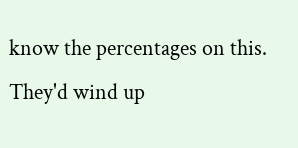know the percentages on this. They'd wind up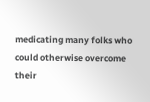medicating many folks who could otherwise overcome their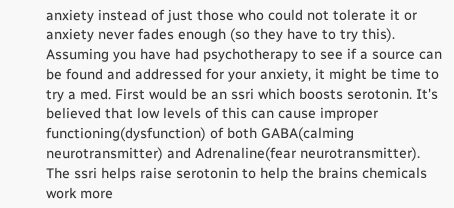anxiety instead of just those who could not tolerate it or anxiety never fades enough (so they have to try this).
Assuming you have had psychotherapy to see if a source can be found and addressed for your anxiety, it might be time to try a med. First would be an ssri which boosts serotonin. It's believed that low levels of this can cause improper functioning(dysfunction) of both GABA(calming neurotransmitter) and Adrenaline(fear neurotransmitter). The ssri helps raise serotonin to help the brains chemicals work more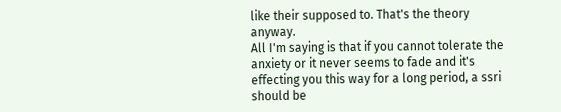like their supposed to. That's the theory anyway.
All I'm saying is that if you cannot tolerate the anxiety or it never seems to fade and it's effecting you this way for a long period, a ssri should be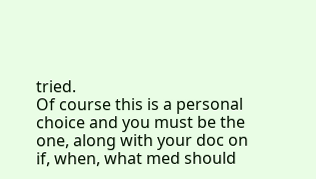tried.
Of course this is a personal choice and you must be the one, along with your doc on if, when, what med should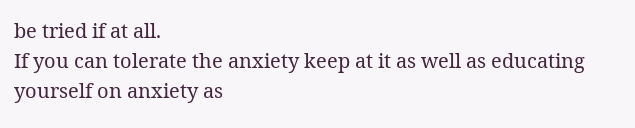be tried if at all.
If you can tolerate the anxiety keep at it as well as educating yourself on anxiety as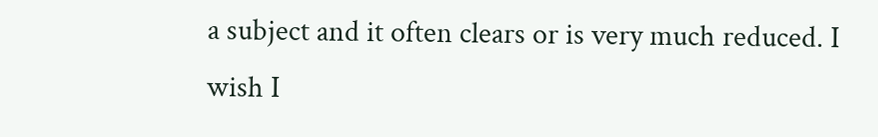a subject and it often clears or is very much reduced. I wish I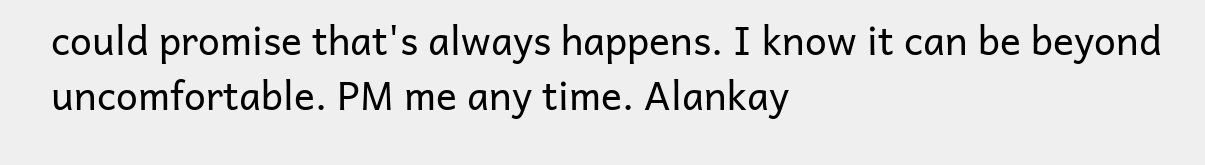could promise that's always happens. I know it can be beyond uncomfortable. PM me any time. Alankay